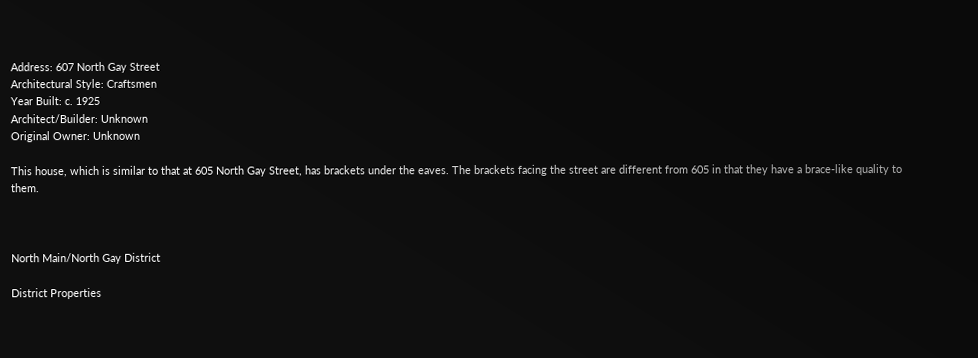Address: 607 North Gay Street
Architectural Style: Craftsmen
Year Built: c. 1925
Architect/Builder: Unknown
Original Owner: Unknown

This house, which is similar to that at 605 North Gay Street, has brackets under the eaves. The brackets facing the street are different from 605 in that they have a brace-like quality to them.



North Main/North Gay District

District Properties